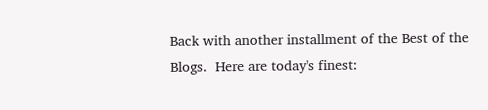Back with another installment of the Best of the Blogs.  Here are today's finest: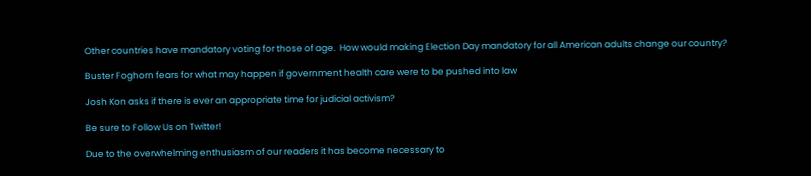Other countries have mandatory voting for those of age.  How would making Election Day mandatory for all American adults change our country?

Buster Foghorn fears for what may happen if government health care were to be pushed into law

Josh Kon asks if there is ever an appropriate time for judicial activism?

Be sure to Follow Us on Twitter!

Due to the overwhelming enthusiasm of our readers it has become necessary to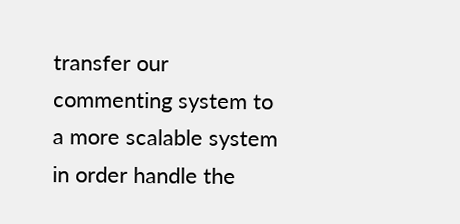transfer our commenting system to a more scalable system in order handle the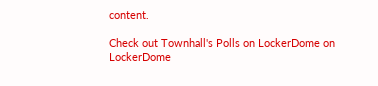content.

Check out Townhall's Polls on LockerDome on LockerDome